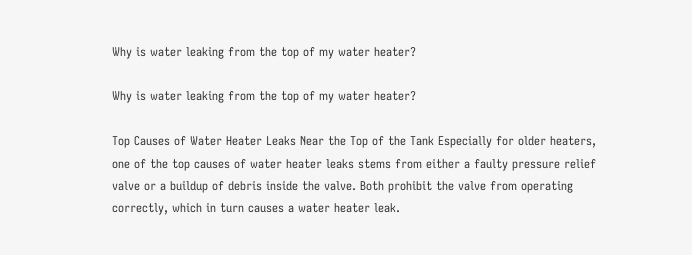Why is water leaking from the top of my water heater?

Why is water leaking from the top of my water heater?

Top Causes of Water Heater Leaks Near the Top of the Tank Especially for older heaters, one of the top causes of water heater leaks stems from either a faulty pressure relief valve or a buildup of debris inside the valve. Both prohibit the valve from operating correctly, which in turn causes a water heater leak.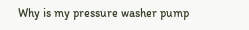Why is my pressure washer pump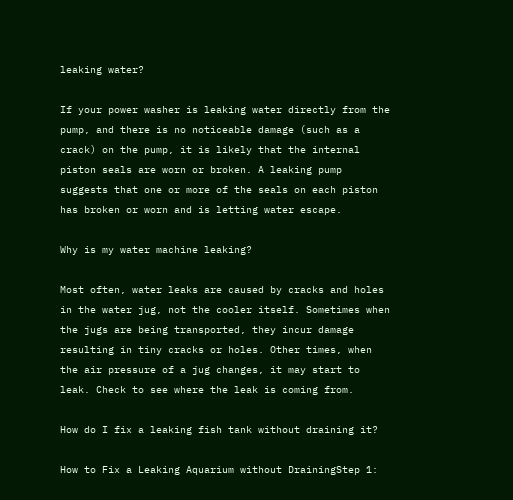leaking water?

If your power washer is leaking water directly from the pump, and there is no noticeable damage (such as a crack) on the pump, it is likely that the internal piston seals are worn or broken. A leaking pump suggests that one or more of the seals on each piston has broken or worn and is letting water escape.

Why is my water machine leaking?

Most often, water leaks are caused by cracks and holes in the water jug, not the cooler itself. Sometimes when the jugs are being transported, they incur damage resulting in tiny cracks or holes. Other times, when the air pressure of a jug changes, it may start to leak. Check to see where the leak is coming from.

How do I fix a leaking fish tank without draining it?

How to Fix a Leaking Aquarium without DrainingStep 1: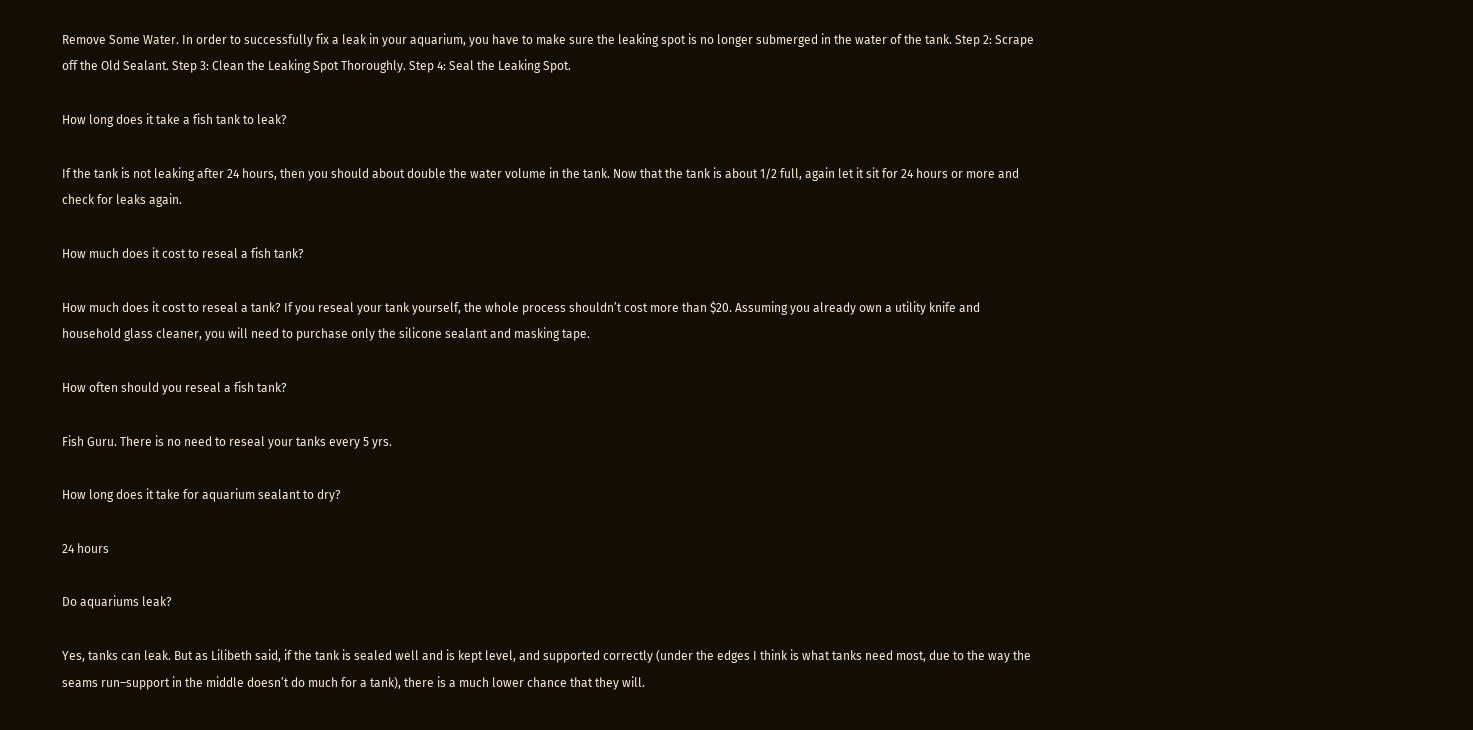Remove Some Water. In order to successfully fix a leak in your aquarium, you have to make sure the leaking spot is no longer submerged in the water of the tank. Step 2: Scrape off the Old Sealant. Step 3: Clean the Leaking Spot Thoroughly. Step 4: Seal the Leaking Spot.

How long does it take a fish tank to leak?

If the tank is not leaking after 24 hours, then you should about double the water volume in the tank. Now that the tank is about 1/2 full, again let it sit for 24 hours or more and check for leaks again.

How much does it cost to reseal a fish tank?

How much does it cost to reseal a tank? If you reseal your tank yourself, the whole process shouldn’t cost more than $20. Assuming you already own a utility knife and household glass cleaner, you will need to purchase only the silicone sealant and masking tape.

How often should you reseal a fish tank?

Fish Guru. There is no need to reseal your tanks every 5 yrs.

How long does it take for aquarium sealant to dry?

24 hours

Do aquariums leak?

Yes, tanks can leak. But as Lilibeth said, if the tank is sealed well and is kept level, and supported correctly (under the edges I think is what tanks need most, due to the way the seams run–support in the middle doesn’t do much for a tank), there is a much lower chance that they will.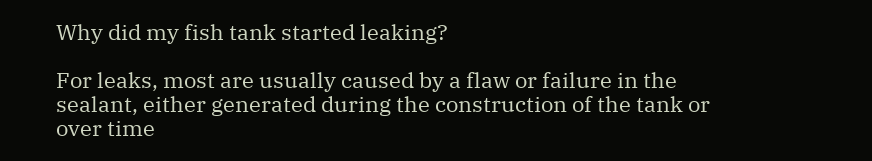Why did my fish tank started leaking?

For leaks, most are usually caused by a flaw or failure in the sealant, either generated during the construction of the tank or over time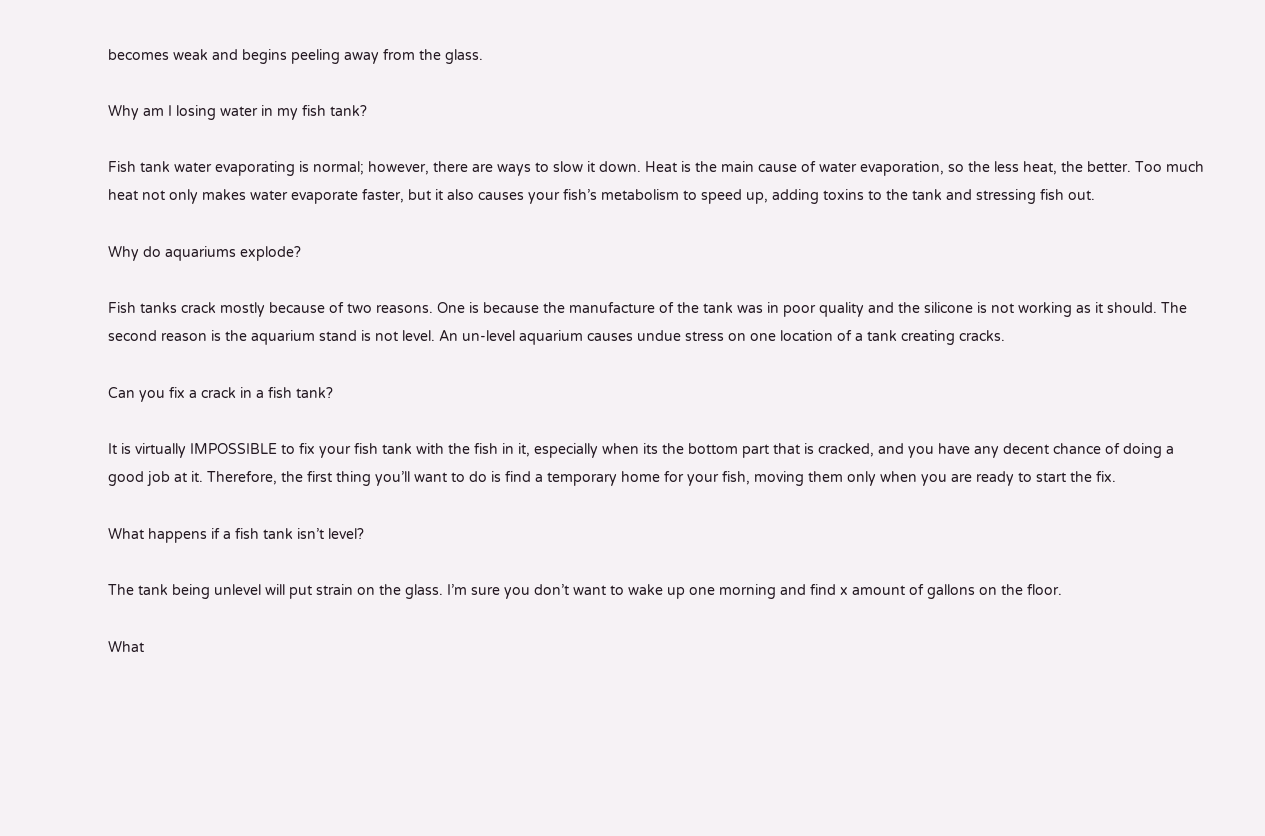becomes weak and begins peeling away from the glass.

Why am I losing water in my fish tank?

Fish tank water evaporating is normal; however, there are ways to slow it down. Heat is the main cause of water evaporation, so the less heat, the better. Too much heat not only makes water evaporate faster, but it also causes your fish’s metabolism to speed up, adding toxins to the tank and stressing fish out.

Why do aquariums explode?

Fish tanks crack mostly because of two reasons. One is because the manufacture of the tank was in poor quality and the silicone is not working as it should. The second reason is the aquarium stand is not level. An un-level aquarium causes undue stress on one location of a tank creating cracks.

Can you fix a crack in a fish tank?

It is virtually IMPOSSIBLE to fix your fish tank with the fish in it, especially when its the bottom part that is cracked, and you have any decent chance of doing a good job at it. Therefore, the first thing you’ll want to do is find a temporary home for your fish, moving them only when you are ready to start the fix.

What happens if a fish tank isn’t level?

The tank being unlevel will put strain on the glass. I’m sure you don’t want to wake up one morning and find x amount of gallons on the floor.

What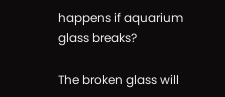happens if aquarium glass breaks?

The broken glass will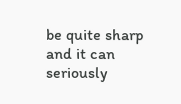be quite sharp and it can seriously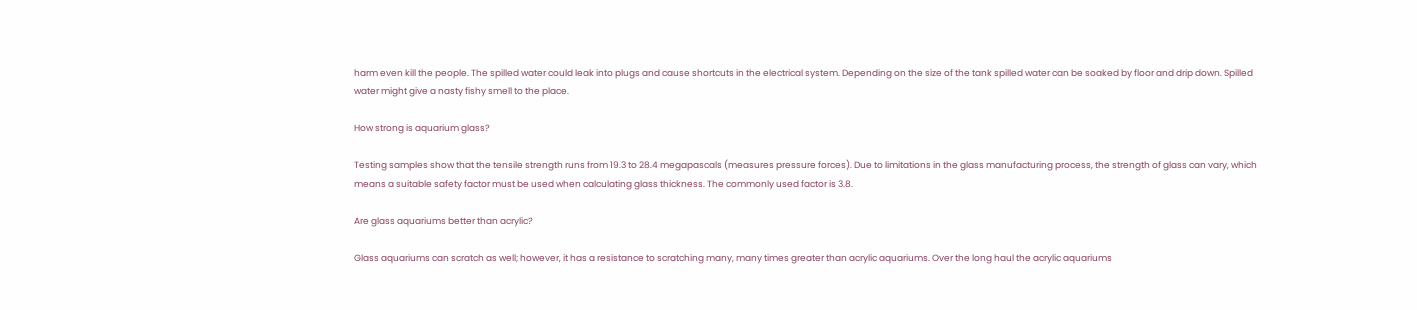harm even kill the people. The spilled water could leak into plugs and cause shortcuts in the electrical system. Depending on the size of the tank spilled water can be soaked by floor and drip down. Spilled water might give a nasty fishy smell to the place.

How strong is aquarium glass?

Testing samples show that the tensile strength runs from 19.3 to 28.4 megapascals (measures pressure forces). Due to limitations in the glass manufacturing process, the strength of glass can vary, which means a suitable safety factor must be used when calculating glass thickness. The commonly used factor is 3.8.

Are glass aquariums better than acrylic?

Glass aquariums can scratch as well; however, it has a resistance to scratching many, many times greater than acrylic aquariums. Over the long haul the acrylic aquariums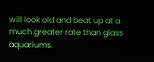will look old and beat up at a much greater rate than glass aquariums.